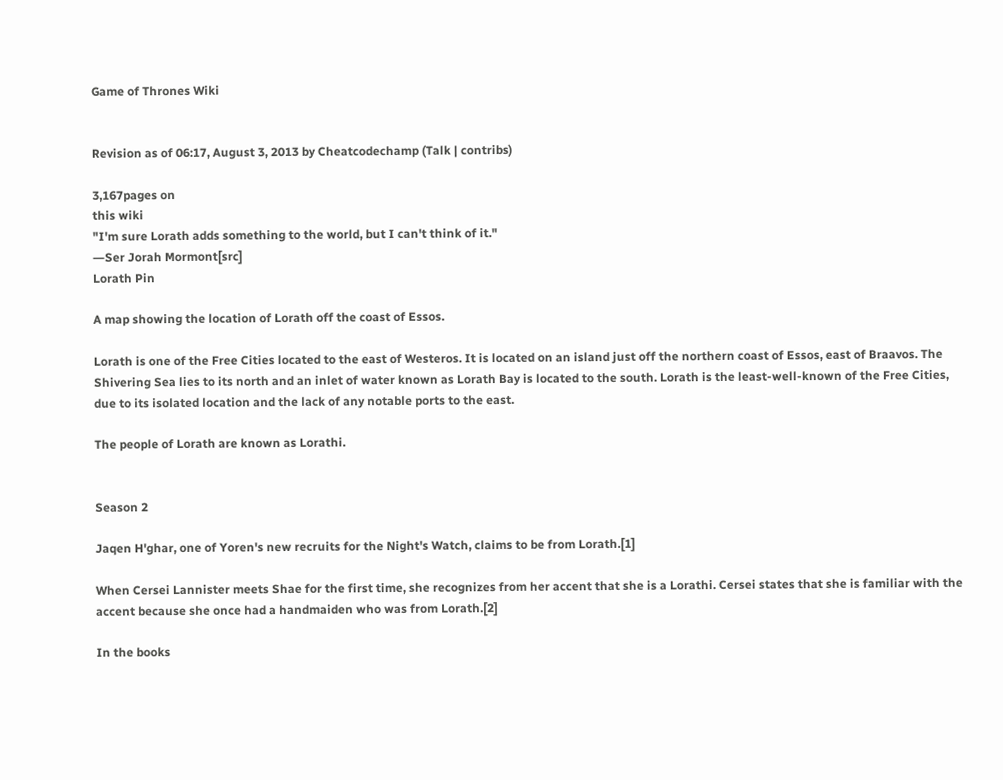Game of Thrones Wiki


Revision as of 06:17, August 3, 2013 by Cheatcodechamp (Talk | contribs)

3,167pages on
this wiki
"I'm sure Lorath adds something to the world, but I can't think of it."
―Ser Jorah Mormont[src]
Lorath Pin

A map showing the location of Lorath off the coast of Essos.

Lorath is one of the Free Cities located to the east of Westeros. It is located on an island just off the northern coast of Essos, east of Braavos. The Shivering Sea lies to its north and an inlet of water known as Lorath Bay is located to the south. Lorath is the least-well-known of the Free Cities, due to its isolated location and the lack of any notable ports to the east.

The people of Lorath are known as Lorathi.


Season 2

Jaqen H'ghar, one of Yoren's new recruits for the Night's Watch, claims to be from Lorath.[1]

When Cersei Lannister meets Shae for the first time, she recognizes from her accent that she is a Lorathi. Cersei states that she is familiar with the accent because she once had a handmaiden who was from Lorath.[2]

In the books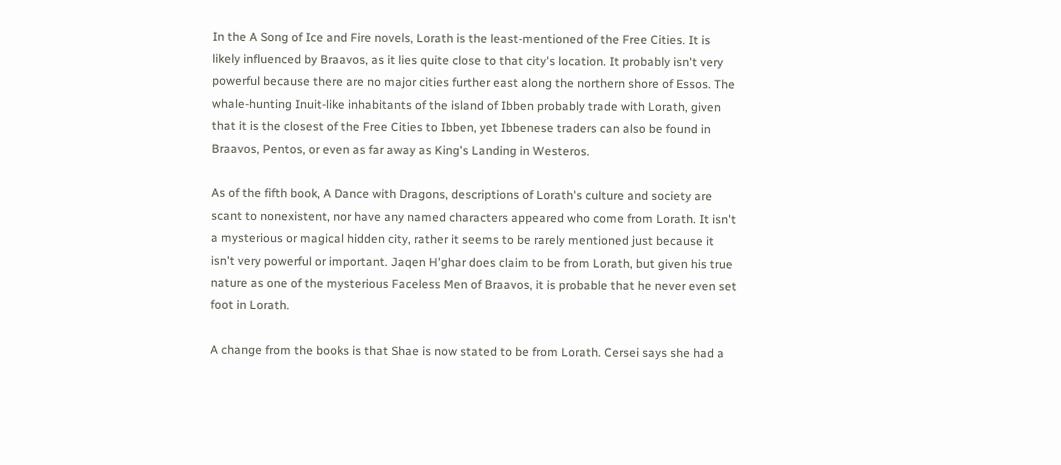In the A Song of Ice and Fire novels, Lorath is the least-mentioned of the Free Cities. It is likely influenced by Braavos, as it lies quite close to that city's location. It probably isn't very powerful because there are no major cities further east along the northern shore of Essos. The whale-hunting Inuit-like inhabitants of the island of Ibben probably trade with Lorath, given that it is the closest of the Free Cities to Ibben, yet Ibbenese traders can also be found in Braavos, Pentos, or even as far away as King's Landing in Westeros.

As of the fifth book, A Dance with Dragons, descriptions of Lorath's culture and society are scant to nonexistent, nor have any named characters appeared who come from Lorath. It isn't a mysterious or magical hidden city, rather it seems to be rarely mentioned just because it isn't very powerful or important. Jaqen H'ghar does claim to be from Lorath, but given his true nature as one of the mysterious Faceless Men of Braavos, it is probable that he never even set foot in Lorath.

A change from the books is that Shae is now stated to be from Lorath. Cersei says she had a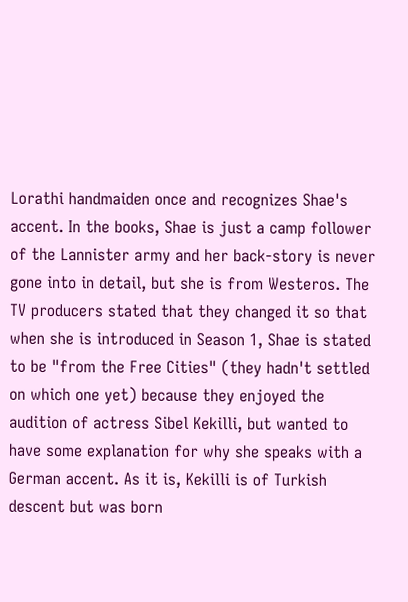Lorathi handmaiden once and recognizes Shae's accent. In the books, Shae is just a camp follower of the Lannister army and her back-story is never gone into in detail, but she is from Westeros. The TV producers stated that they changed it so that when she is introduced in Season 1, Shae is stated to be "from the Free Cities" (they hadn't settled on which one yet) because they enjoyed the audition of actress Sibel Kekilli, but wanted to have some explanation for why she speaks with a German accent. As it is, Kekilli is of Turkish descent but was born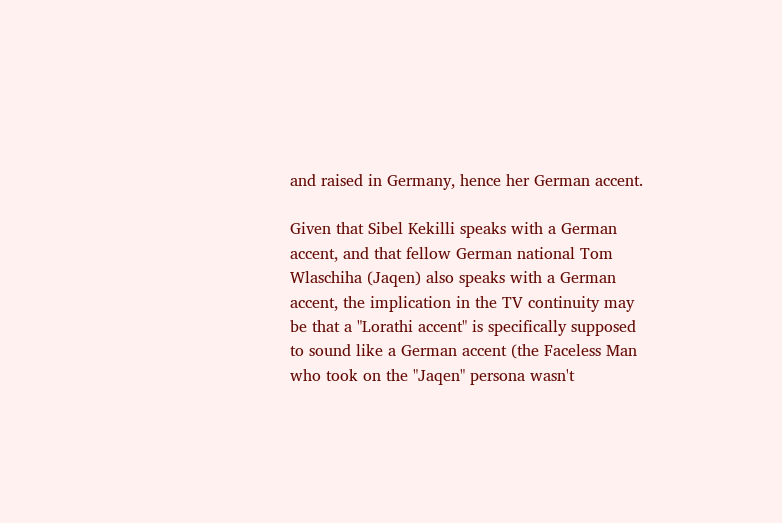and raised in Germany, hence her German accent.

Given that Sibel Kekilli speaks with a German accent, and that fellow German national Tom Wlaschiha (Jaqen) also speaks with a German accent, the implication in the TV continuity may be that a "Lorathi accent" is specifically supposed to sound like a German accent (the Faceless Man who took on the "Jaqen" persona wasn't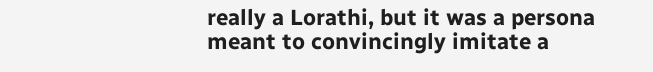really a Lorathi, but it was a persona meant to convincingly imitate a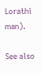Lorathi man).

See also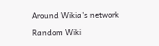Around Wikia's network

Random Wiki